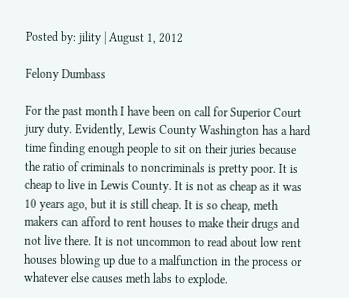Posted by: jility | August 1, 2012

Felony Dumbass

For the past month I have been on call for Superior Court jury duty. Evidently, Lewis County Washington has a hard time finding enough people to sit on their juries because the ratio of criminals to noncriminals is pretty poor. It is cheap to live in Lewis County. It is not as cheap as it was 10 years ago, but it is still cheap. It is so cheap, meth makers can afford to rent houses to make their drugs and not live there. It is not uncommon to read about low rent houses blowing up due to a malfunction in the process or whatever else causes meth labs to explode.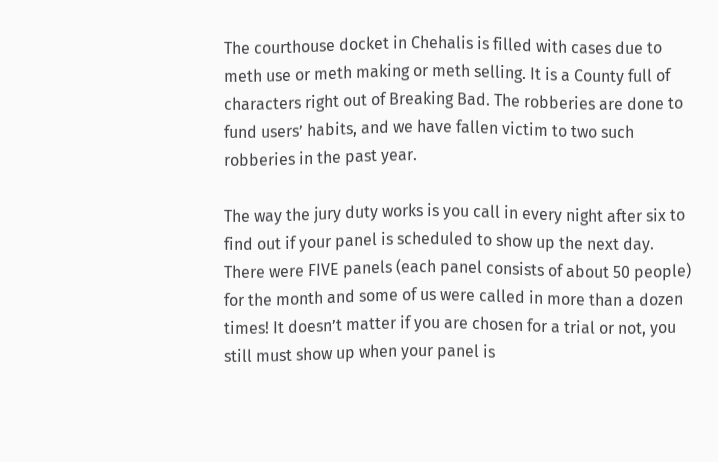The courthouse docket in Chehalis is filled with cases due to meth use or meth making or meth selling. It is a County full of characters right out of Breaking Bad. The robberies are done to fund users’ habits, and we have fallen victim to two such robberies in the past year.

The way the jury duty works is you call in every night after six to find out if your panel is scheduled to show up the next day. There were FIVE panels (each panel consists of about 50 people) for the month and some of us were called in more than a dozen times! It doesn’t matter if you are chosen for a trial or not, you still must show up when your panel is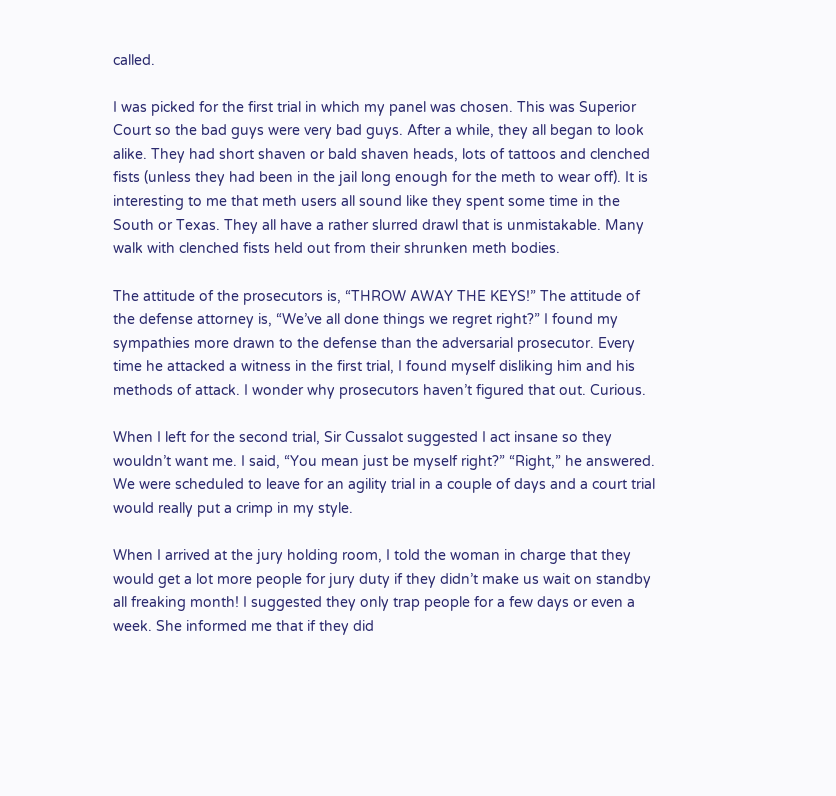called.

I was picked for the first trial in which my panel was chosen. This was Superior Court so the bad guys were very bad guys. After a while, they all began to look alike. They had short shaven or bald shaven heads, lots of tattoos and clenched fists (unless they had been in the jail long enough for the meth to wear off). It is interesting to me that meth users all sound like they spent some time in the South or Texas. They all have a rather slurred drawl that is unmistakable. Many walk with clenched fists held out from their shrunken meth bodies.

The attitude of the prosecutors is, “THROW AWAY THE KEYS!” The attitude of the defense attorney is, “We’ve all done things we regret right?” I found my sympathies more drawn to the defense than the adversarial prosecutor. Every time he attacked a witness in the first trial, I found myself disliking him and his methods of attack. I wonder why prosecutors haven’t figured that out. Curious.

When I left for the second trial, Sir Cussalot suggested I act insane so they wouldn’t want me. I said, “You mean just be myself right?” “Right,” he answered. We were scheduled to leave for an agility trial in a couple of days and a court trial would really put a crimp in my style.

When I arrived at the jury holding room, I told the woman in charge that they would get a lot more people for jury duty if they didn’t make us wait on standby all freaking month! I suggested they only trap people for a few days or even a week. She informed me that if they did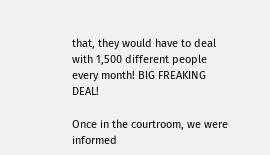that, they would have to deal with 1,500 different people every month! BIG FREAKING DEAL!

Once in the courtroom, we were informed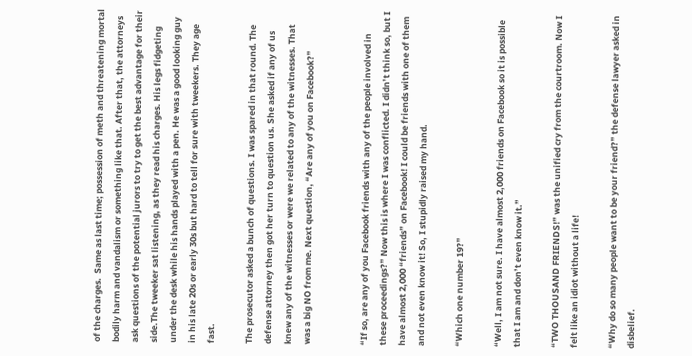of the charges.  Same as last time; possession of meth and threatening mortal bodily harm and vandalism or something like that. After that, the attorneys ask questions of the potential jurors to try to get the best advantage for their side.The tweeker sat listening, as they read his charges. His legs fidgeting under the desk while his hands played with a pen. He was a good looking guy in his late 20s or early 30s but hard to tell for sure with tweekers. They age fast.

The prosecutor asked a bunch of questions. I was spared in that round. The defense attorney then got her turn to question us. She asked if any of us knew any of the witnesses or were we related to any of the witnesses. That was a big NO from me. Next question, “Are any of you on Facebook?”


“If so, are any of you Facebook friends with any of the people involved in these proceedings?” Now this is where I was conflicted. I didn’t think so, but I have almost 2,000 “friends” on Facebook! I could be friends with one of them and not even know it! So, I stupidly raised my hand.

“Which one number 19?”

“Well, I am not sure. I have almost 2,000 friends on Facebook so it is possible that I am and don’t even know it.”

“TWO THOUSAND FRIENDS!” was the unified cry from the courtroom. Now I felt like an idiot without a life!

“Why do so many people want to be your friend?” the defense lawyer asked in disbelief.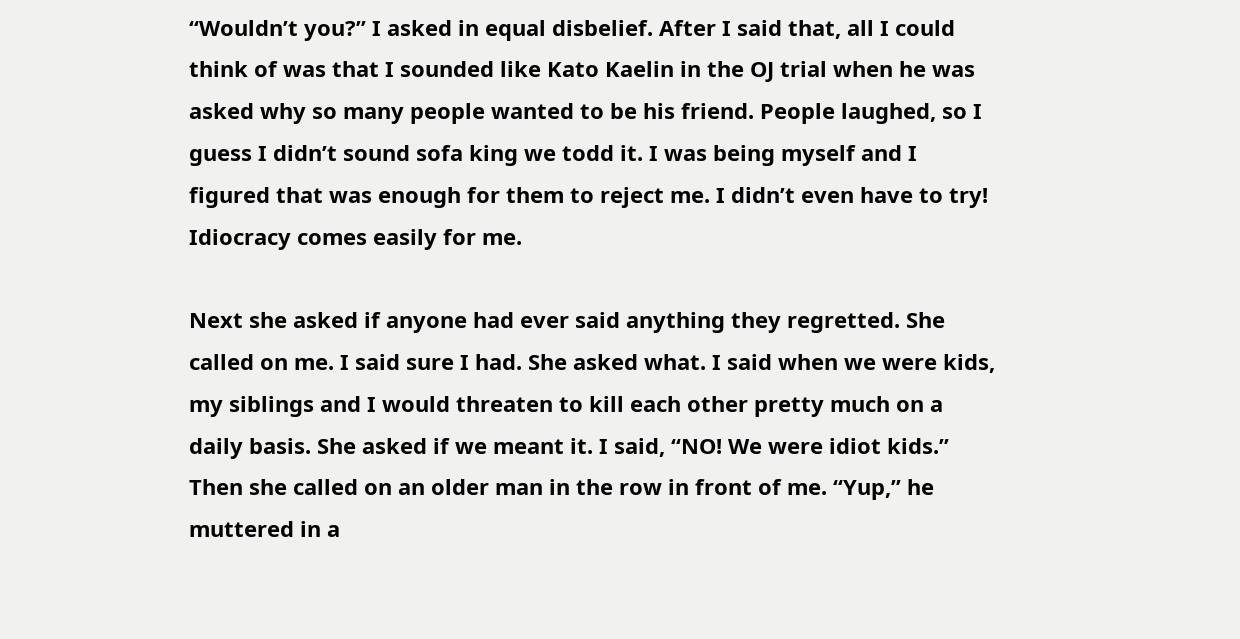“Wouldn’t you?” I asked in equal disbelief. After I said that, all I could think of was that I sounded like Kato Kaelin in the OJ trial when he was asked why so many people wanted to be his friend. People laughed, so I guess I didn’t sound sofa king we todd it. I was being myself and I figured that was enough for them to reject me. I didn’t even have to try! Idiocracy comes easily for me.

Next she asked if anyone had ever said anything they regretted. She called on me. I said sure I had. She asked what. I said when we were kids, my siblings and I would threaten to kill each other pretty much on a daily basis. She asked if we meant it. I said, “NO! We were idiot kids.” Then she called on an older man in the row in front of me. “Yup,” he muttered in a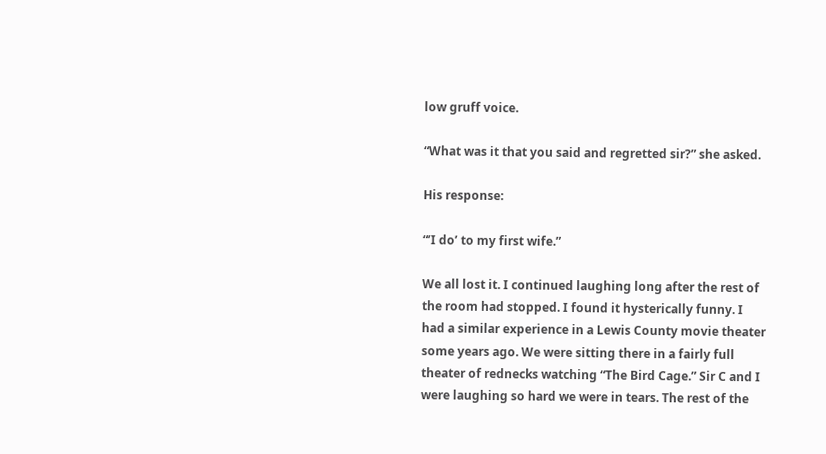low gruff voice.

“What was it that you said and regretted sir?” she asked.

His response:

“’I do’ to my first wife.”

We all lost it. I continued laughing long after the rest of the room had stopped. I found it hysterically funny. I had a similar experience in a Lewis County movie theater some years ago. We were sitting there in a fairly full theater of rednecks watching “The Bird Cage.” Sir C and I were laughing so hard we were in tears. The rest of the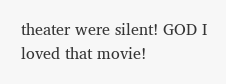theater were silent! GOD I loved that movie!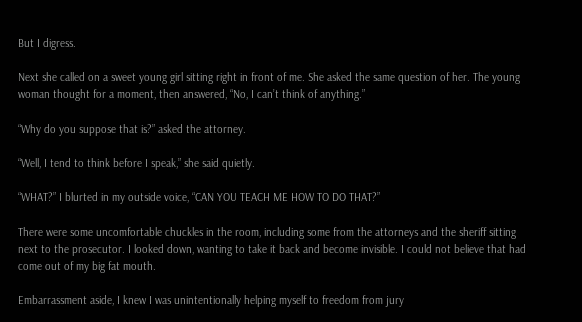But I digress.

Next she called on a sweet young girl sitting right in front of me. She asked the same question of her. The young woman thought for a moment, then answered, “No, I can’t think of anything.”

“Why do you suppose that is?” asked the attorney.

“Well, I tend to think before I speak,” she said quietly.

“WHAT?” I blurted in my outside voice, “CAN YOU TEACH ME HOW TO DO THAT?”

There were some uncomfortable chuckles in the room, including some from the attorneys and the sheriff sitting next to the prosecutor. I looked down, wanting to take it back and become invisible. I could not believe that had come out of my big fat mouth.

Embarrassment aside, I knew I was unintentionally helping myself to freedom from jury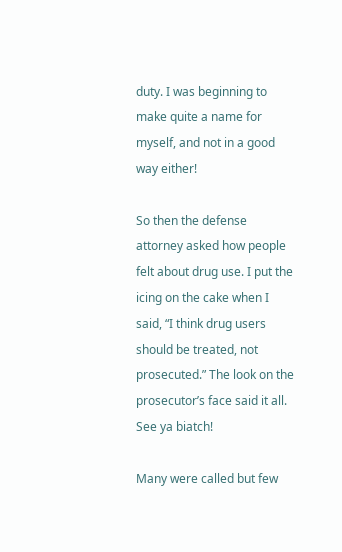duty. I was beginning to make quite a name for myself, and not in a good way either!

So then the defense attorney asked how people felt about drug use. I put the icing on the cake when I said, “I think drug users should be treated, not prosecuted.” The look on the prosecutor’s face said it all. See ya biatch!

Many were called but few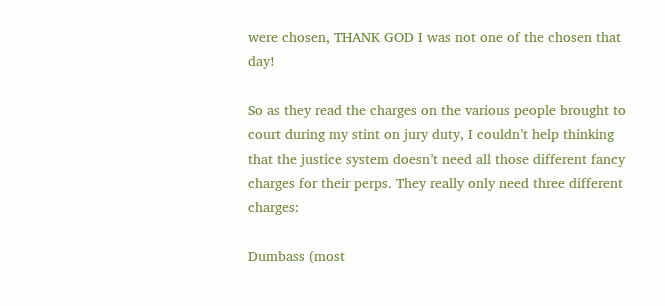were chosen, THANK GOD I was not one of the chosen that day!

So as they read the charges on the various people brought to court during my stint on jury duty, I couldn’t help thinking that the justice system doesn’t need all those different fancy charges for their perps. They really only need three different charges:

Dumbass (most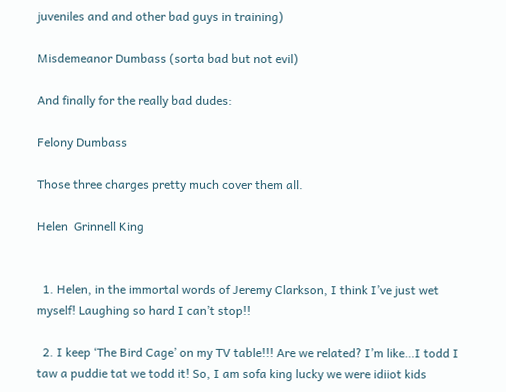juveniles and and other bad guys in training)

Misdemeanor Dumbass (sorta bad but not evil)

And finally for the really bad dudes:

Felony Dumbass

Those three charges pretty much cover them all.

Helen  Grinnell King


  1. Helen, in the immortal words of Jeremy Clarkson, I think I’ve just wet myself! Laughing so hard I can’t stop!!

  2. I keep ‘The Bird Cage’ on my TV table!!! Are we related? I’m like…I todd I taw a puddie tat we todd it! So, I am sofa king lucky we were idiiot kids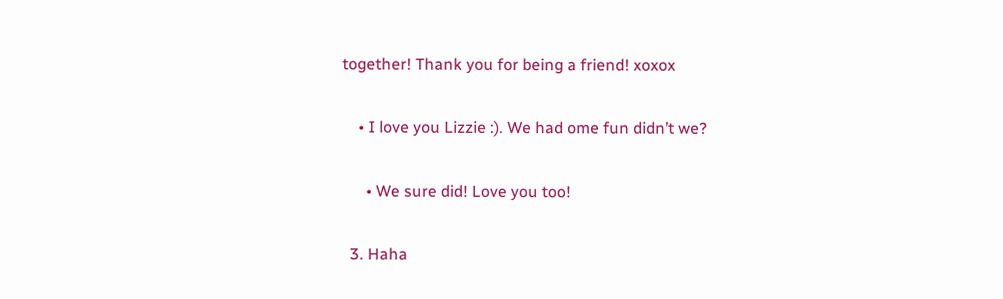together! Thank you for being a friend! xoxox

    • I love you Lizzie :). We had ome fun didn’t we?

      • We sure did! Love you too!

  3. Haha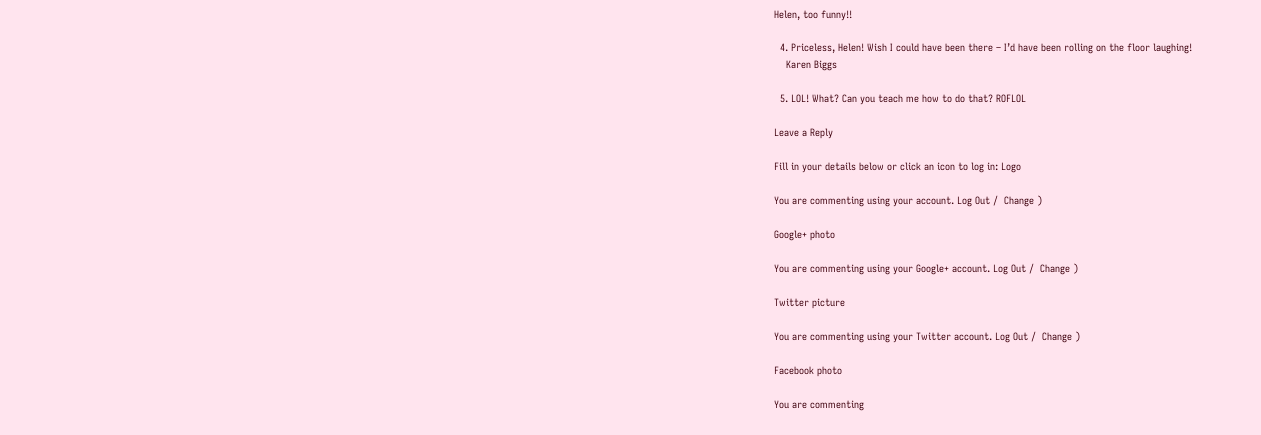Helen, too funny!!

  4. Priceless, Helen! Wish I could have been there – I’d have been rolling on the floor laughing!
    Karen Biggs

  5. LOL! What? Can you teach me how to do that? ROFLOL

Leave a Reply

Fill in your details below or click an icon to log in: Logo

You are commenting using your account. Log Out /  Change )

Google+ photo

You are commenting using your Google+ account. Log Out /  Change )

Twitter picture

You are commenting using your Twitter account. Log Out /  Change )

Facebook photo

You are commenting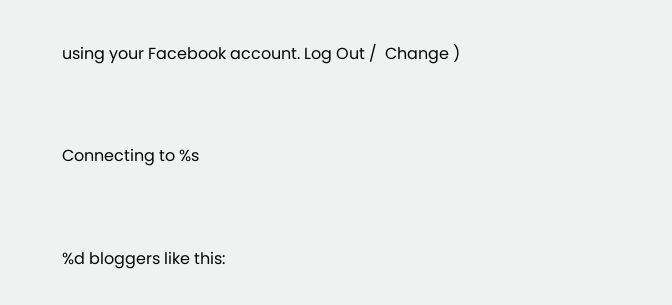using your Facebook account. Log Out /  Change )


Connecting to %s


%d bloggers like this: